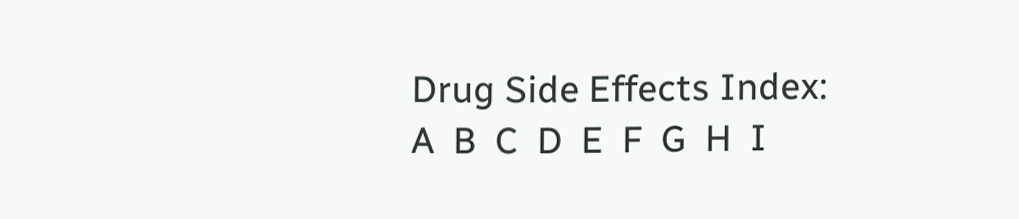Drug Side Effects Index: A  B  C  D  E  F  G  H  I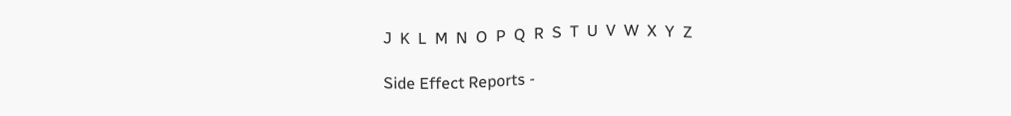J  K  L  M  N  O  P  Q  R  S  T  U  V  W  X  Y  Z

Side Effect Reports -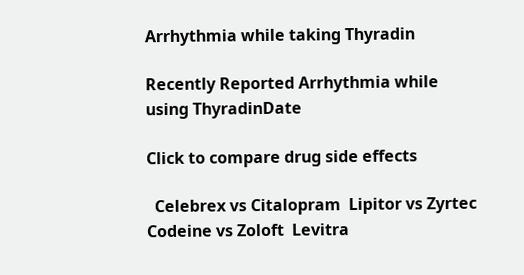Arrhythmia while taking Thyradin

Recently Reported Arrhythmia while using ThyradinDate

Click to compare drug side effects

  Celebrex vs Citalopram  Lipitor vs Zyrtec  Codeine vs Zoloft  Levitra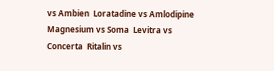vs Ambien  Loratadine vs Amlodipine  Magnesium vs Soma  Levitra vs Concerta  Ritalin vs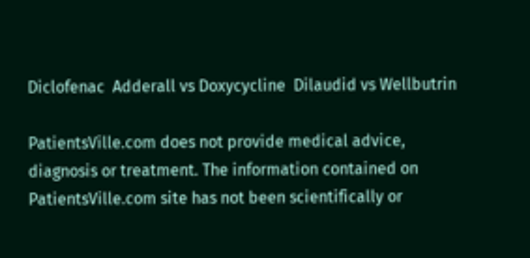Diclofenac  Adderall vs Doxycycline  Dilaudid vs Wellbutrin

PatientsVille.com does not provide medical advice, diagnosis or treatment. The information contained on PatientsVille.com site has not been scientifically or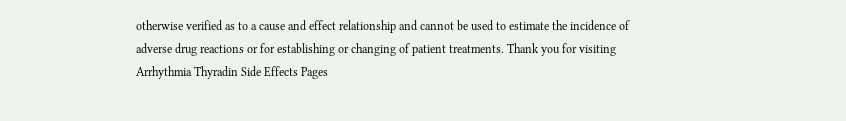otherwise verified as to a cause and effect relationship and cannot be used to estimate the incidence of adverse drug reactions or for establishing or changing of patient treatments. Thank you for visiting Arrhythmia Thyradin Side Effects Pages